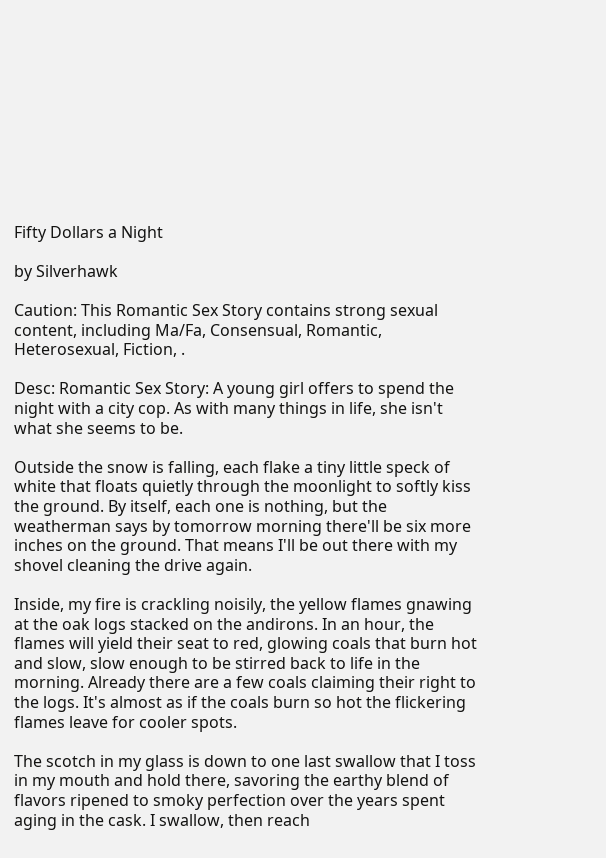Fifty Dollars a Night

by Silverhawk

Caution: This Romantic Sex Story contains strong sexual content, including Ma/Fa, Consensual, Romantic, Heterosexual, Fiction, .

Desc: Romantic Sex Story: A young girl offers to spend the night with a city cop. As with many things in life, she isn't what she seems to be.

Outside the snow is falling, each flake a tiny little speck of white that floats quietly through the moonlight to softly kiss the ground. By itself, each one is nothing, but the weatherman says by tomorrow morning there'll be six more inches on the ground. That means I'll be out there with my shovel cleaning the drive again.

Inside, my fire is crackling noisily, the yellow flames gnawing at the oak logs stacked on the andirons. In an hour, the flames will yield their seat to red, glowing coals that burn hot and slow, slow enough to be stirred back to life in the morning. Already there are a few coals claiming their right to the logs. It's almost as if the coals burn so hot the flickering flames leave for cooler spots.

The scotch in my glass is down to one last swallow that I toss in my mouth and hold there, savoring the earthy blend of flavors ripened to smoky perfection over the years spent aging in the cask. I swallow, then reach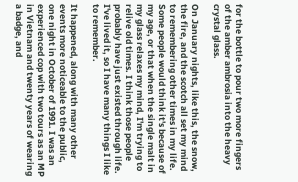for the bottle to pour two more fingers of the amber ambrosia into the heavy crystal glass.

On January nights, like this, the snow, the fire, and the scotch all set my mind to remembering other times in my life. Some people would think it's because of my age, or that when the single malt in my glass relaxes my mind, I'm trying to relive old times. I think those people probably have just existed through life. I've lived it, so I have many things I like to remember.

It happened, along with many other events more noticeable to the public, one night in October of 1991. I was an experienced cop with two tours as an MP in Vietnam and twenty years of wearing a badge, and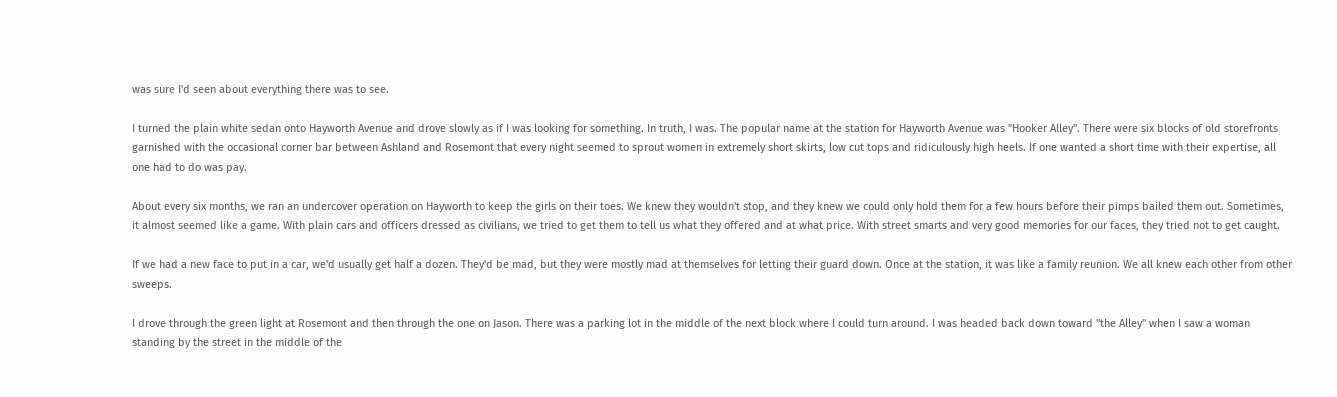was sure I'd seen about everything there was to see.

I turned the plain white sedan onto Hayworth Avenue and drove slowly as if I was looking for something. In truth, I was. The popular name at the station for Hayworth Avenue was "Hooker Alley". There were six blocks of old storefronts garnished with the occasional corner bar between Ashland and Rosemont that every night seemed to sprout women in extremely short skirts, low cut tops and ridiculously high heels. If one wanted a short time with their expertise, all one had to do was pay.

About every six months, we ran an undercover operation on Hayworth to keep the girls on their toes. We knew they wouldn't stop, and they knew we could only hold them for a few hours before their pimps bailed them out. Sometimes, it almost seemed like a game. With plain cars and officers dressed as civilians, we tried to get them to tell us what they offered and at what price. With street smarts and very good memories for our faces, they tried not to get caught.

If we had a new face to put in a car, we'd usually get half a dozen. They'd be mad, but they were mostly mad at themselves for letting their guard down. Once at the station, it was like a family reunion. We all knew each other from other sweeps.

I drove through the green light at Rosemont and then through the one on Jason. There was a parking lot in the middle of the next block where I could turn around. I was headed back down toward "the Alley" when I saw a woman standing by the street in the middle of the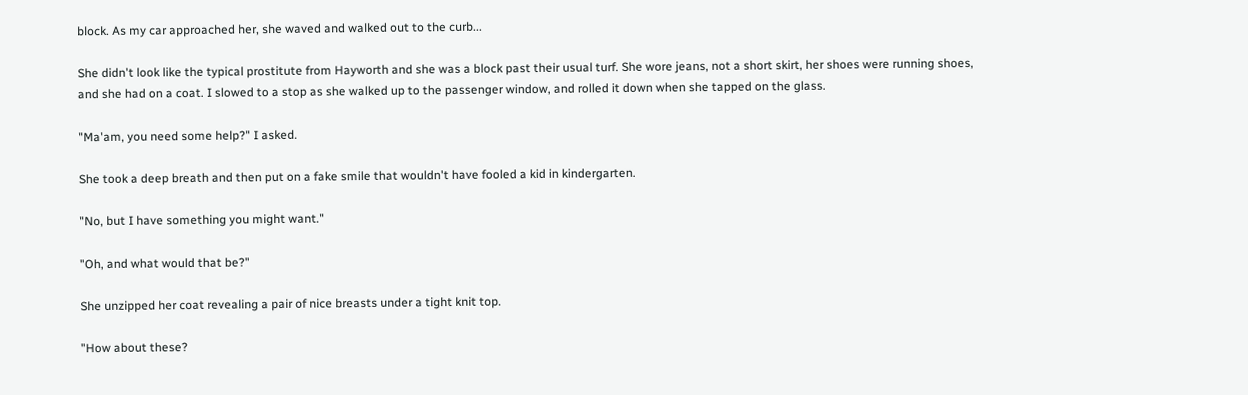block. As my car approached her, she waved and walked out to the curb...

She didn't look like the typical prostitute from Hayworth and she was a block past their usual turf. She wore jeans, not a short skirt, her shoes were running shoes, and she had on a coat. I slowed to a stop as she walked up to the passenger window, and rolled it down when she tapped on the glass.

"Ma'am, you need some help?" I asked.

She took a deep breath and then put on a fake smile that wouldn't have fooled a kid in kindergarten.

"No, but I have something you might want."

"Oh, and what would that be?"

She unzipped her coat revealing a pair of nice breasts under a tight knit top.

"How about these?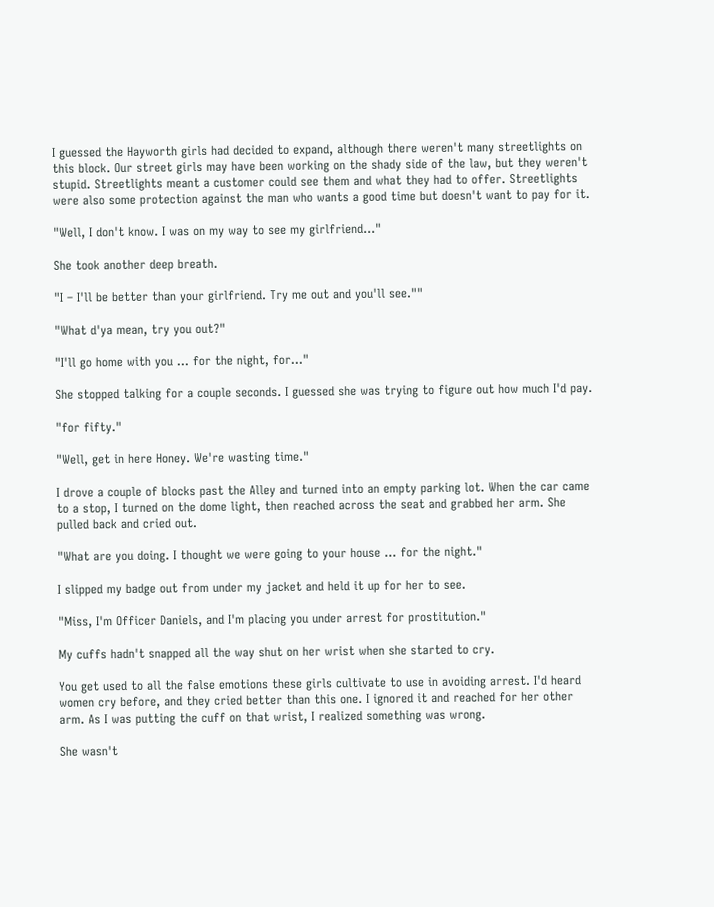I guessed the Hayworth girls had decided to expand, although there weren't many streetlights on this block. Our street girls may have been working on the shady side of the law, but they weren't stupid. Streetlights meant a customer could see them and what they had to offer. Streetlights were also some protection against the man who wants a good time but doesn't want to pay for it.

"Well, I don't know. I was on my way to see my girlfriend..."

She took another deep breath.

"I – I'll be better than your girlfriend. Try me out and you'll see.""

"What d'ya mean, try you out?"

"I'll go home with you ... for the night, for..."

She stopped talking for a couple seconds. I guessed she was trying to figure out how much I'd pay.

"for fifty."

"Well, get in here Honey. We're wasting time."

I drove a couple of blocks past the Alley and turned into an empty parking lot. When the car came to a stop, I turned on the dome light, then reached across the seat and grabbed her arm. She pulled back and cried out.

"What are you doing. I thought we were going to your house ... for the night."

I slipped my badge out from under my jacket and held it up for her to see.

"Miss, I'm Officer Daniels, and I'm placing you under arrest for prostitution."

My cuffs hadn't snapped all the way shut on her wrist when she started to cry.

You get used to all the false emotions these girls cultivate to use in avoiding arrest. I'd heard women cry before, and they cried better than this one. I ignored it and reached for her other arm. As I was putting the cuff on that wrist, I realized something was wrong.

She wasn't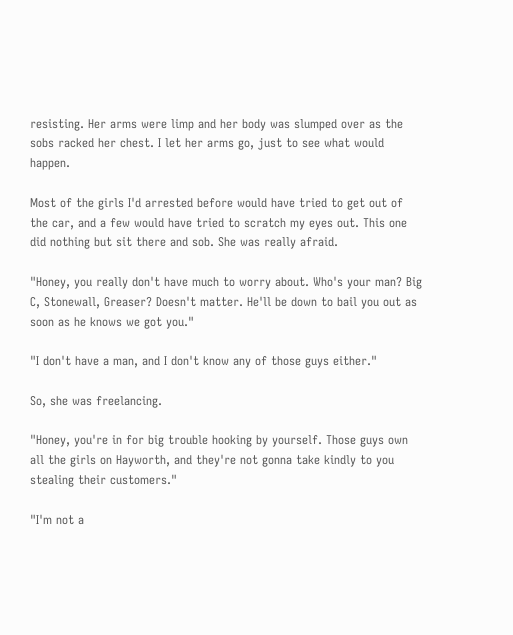resisting. Her arms were limp and her body was slumped over as the sobs racked her chest. I let her arms go, just to see what would happen.

Most of the girls I'd arrested before would have tried to get out of the car, and a few would have tried to scratch my eyes out. This one did nothing but sit there and sob. She was really afraid.

"Honey, you really don't have much to worry about. Who's your man? Big C, Stonewall, Greaser? Doesn't matter. He'll be down to bail you out as soon as he knows we got you."

"I don't have a man, and I don't know any of those guys either."

So, she was freelancing.

"Honey, you're in for big trouble hooking by yourself. Those guys own all the girls on Hayworth, and they're not gonna take kindly to you stealing their customers."

"I'm not a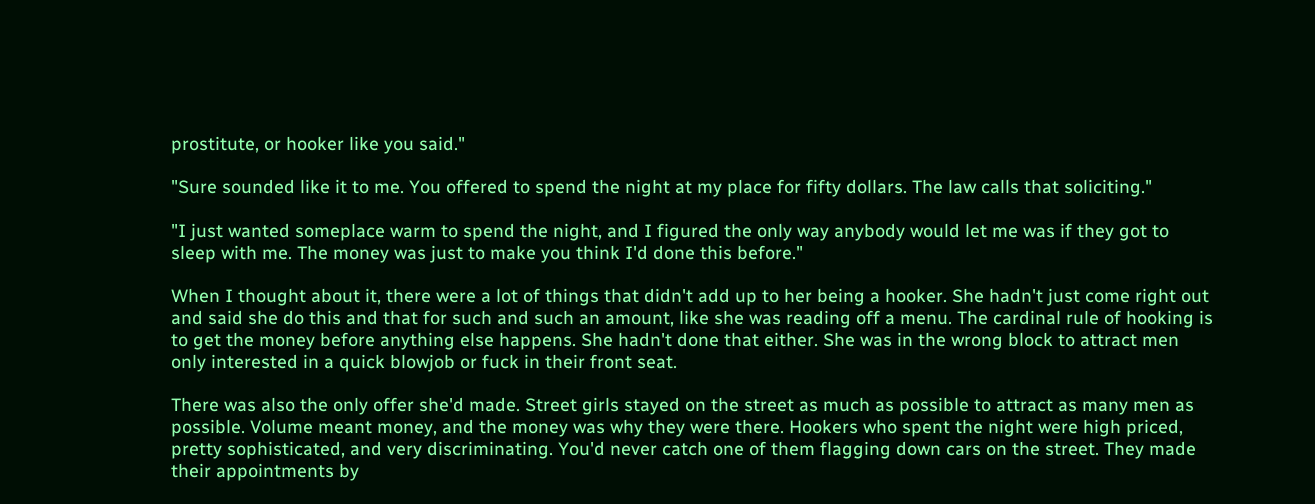prostitute, or hooker like you said."

"Sure sounded like it to me. You offered to spend the night at my place for fifty dollars. The law calls that soliciting."

"I just wanted someplace warm to spend the night, and I figured the only way anybody would let me was if they got to sleep with me. The money was just to make you think I'd done this before."

When I thought about it, there were a lot of things that didn't add up to her being a hooker. She hadn't just come right out and said she do this and that for such and such an amount, like she was reading off a menu. The cardinal rule of hooking is to get the money before anything else happens. She hadn't done that either. She was in the wrong block to attract men only interested in a quick blowjob or fuck in their front seat.

There was also the only offer she'd made. Street girls stayed on the street as much as possible to attract as many men as possible. Volume meant money, and the money was why they were there. Hookers who spent the night were high priced, pretty sophisticated, and very discriminating. You'd never catch one of them flagging down cars on the street. They made their appointments by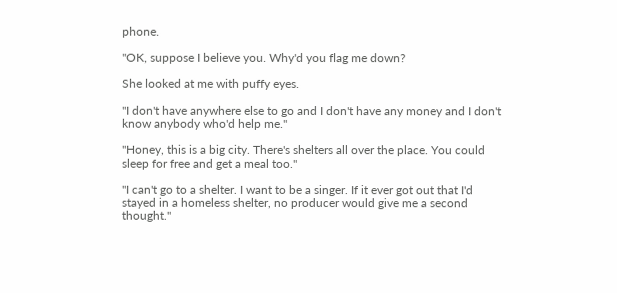phone.

"OK, suppose I believe you. Why'd you flag me down?

She looked at me with puffy eyes.

"I don't have anywhere else to go and I don't have any money and I don't know anybody who'd help me."

"Honey, this is a big city. There's shelters all over the place. You could sleep for free and get a meal too."

"I can't go to a shelter. I want to be a singer. If it ever got out that I'd stayed in a homeless shelter, no producer would give me a second thought."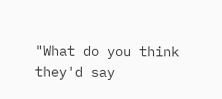"What do you think they'd say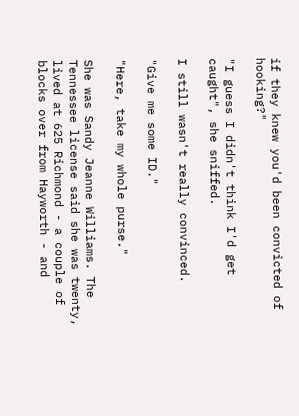if they knew you'd been convicted of hooking?"

"I guess I didn't think I'd get caught", she sniffed.

I still wasn't really convinced.

"Give me some ID."

"Here, take my whole purse."

She was Sandy Jeanne Williams. The Tennessee license said she was twenty, lived at 625 Richmond - a couple of blocks over from Hayworth - and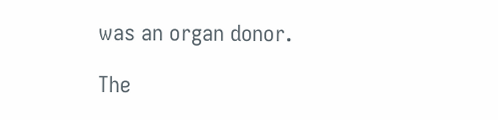was an organ donor.

The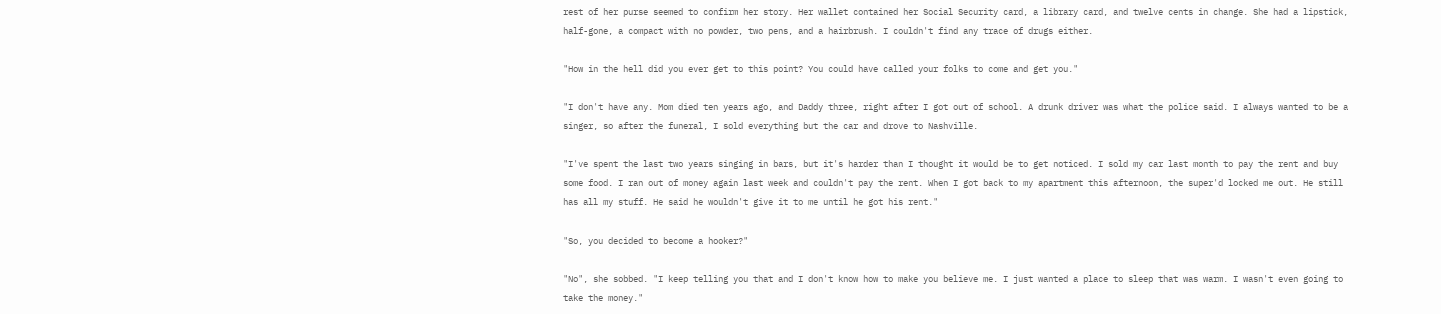rest of her purse seemed to confirm her story. Her wallet contained her Social Security card, a library card, and twelve cents in change. She had a lipstick, half-gone, a compact with no powder, two pens, and a hairbrush. I couldn't find any trace of drugs either.

"How in the hell did you ever get to this point? You could have called your folks to come and get you."

"I don't have any. Mom died ten years ago, and Daddy three, right after I got out of school. A drunk driver was what the police said. I always wanted to be a singer, so after the funeral, I sold everything but the car and drove to Nashville.

"I've spent the last two years singing in bars, but it's harder than I thought it would be to get noticed. I sold my car last month to pay the rent and buy some food. I ran out of money again last week and couldn't pay the rent. When I got back to my apartment this afternoon, the super'd locked me out. He still has all my stuff. He said he wouldn't give it to me until he got his rent."

"So, you decided to become a hooker?"

"No", she sobbed. "I keep telling you that and I don't know how to make you believe me. I just wanted a place to sleep that was warm. I wasn't even going to take the money."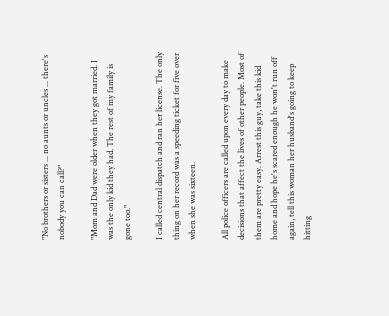"No brothers or sisters ... no aunts or uncles ... there's nobody you can call?"

"Mom and Dad were older when they got married. I was the only kid they had. The rest of my family is gone too."

I called central dispatch and ran her license. The only thing on her record was a speeding ticket for five over when she was sixteen.

All police officers are called upon every day to make decisions that affect the lives of other people. Most of them are pretty easy. Arrest this guy, take this kid home and hope he's scared enough he won't run off again, tell this woman her husband's going to keep hitting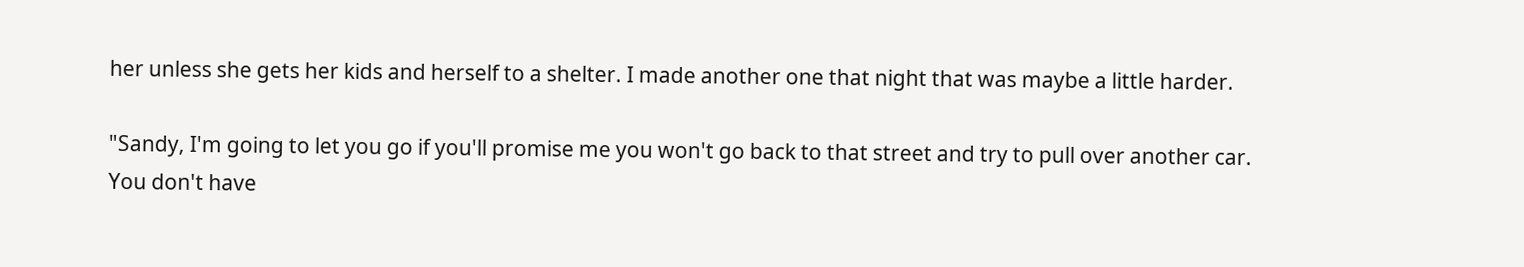her unless she gets her kids and herself to a shelter. I made another one that night that was maybe a little harder.

"Sandy, I'm going to let you go if you'll promise me you won't go back to that street and try to pull over another car. You don't have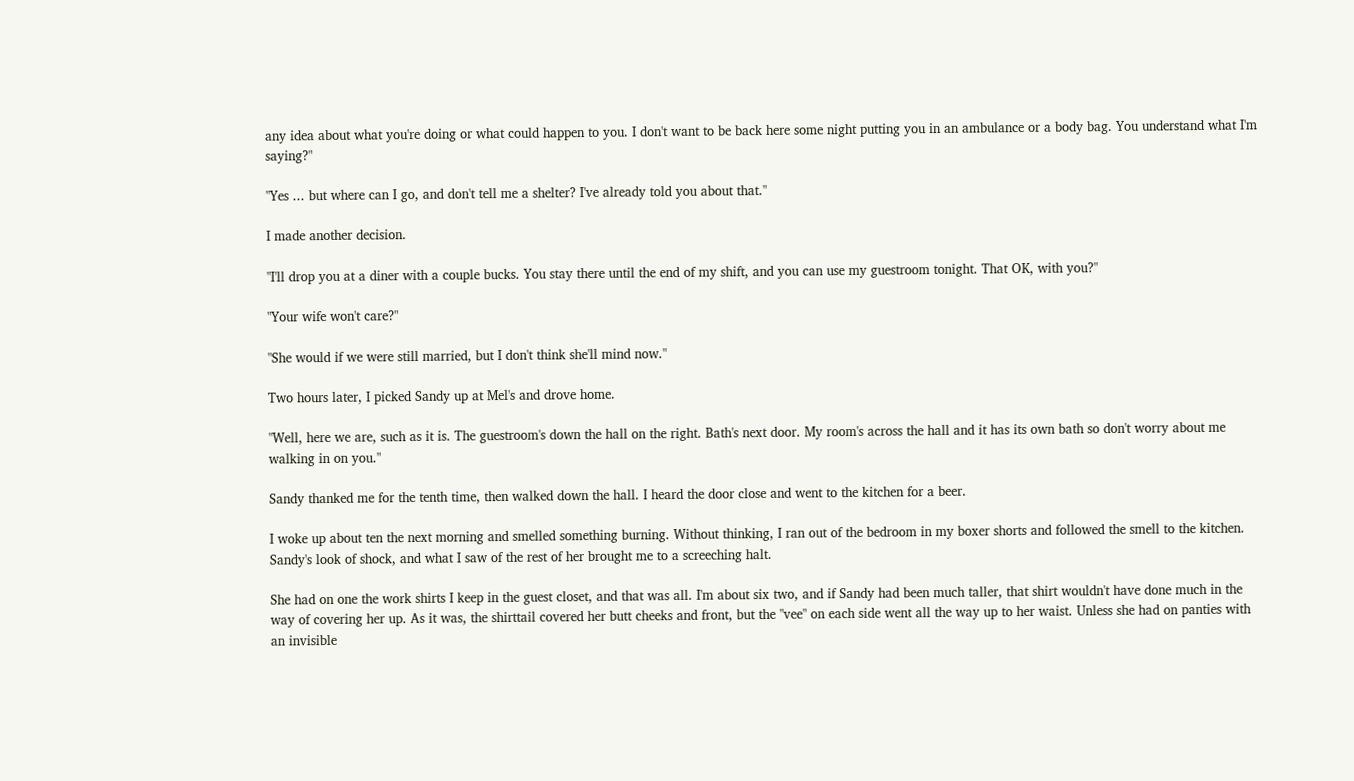any idea about what you're doing or what could happen to you. I don't want to be back here some night putting you in an ambulance or a body bag. You understand what I'm saying?"

"Yes ... but where can I go, and don't tell me a shelter? I've already told you about that."

I made another decision.

"I'll drop you at a diner with a couple bucks. You stay there until the end of my shift, and you can use my guestroom tonight. That OK, with you?"

"Your wife won't care?"

"She would if we were still married, but I don't think she'll mind now."

Two hours later, I picked Sandy up at Mel's and drove home.

"Well, here we are, such as it is. The guestroom's down the hall on the right. Bath's next door. My room's across the hall and it has its own bath so don't worry about me walking in on you."

Sandy thanked me for the tenth time, then walked down the hall. I heard the door close and went to the kitchen for a beer.

I woke up about ten the next morning and smelled something burning. Without thinking, I ran out of the bedroom in my boxer shorts and followed the smell to the kitchen. Sandy's look of shock, and what I saw of the rest of her brought me to a screeching halt.

She had on one the work shirts I keep in the guest closet, and that was all. I'm about six two, and if Sandy had been much taller, that shirt wouldn't have done much in the way of covering her up. As it was, the shirttail covered her butt cheeks and front, but the "vee" on each side went all the way up to her waist. Unless she had on panties with an invisible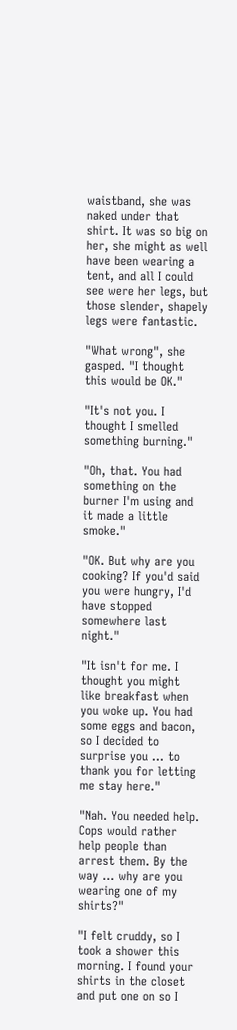waistband, she was naked under that shirt. It was so big on her, she might as well have been wearing a tent, and all I could see were her legs, but those slender, shapely legs were fantastic.

"What wrong", she gasped. "I thought this would be OK."

"It's not you. I thought I smelled something burning."

"Oh, that. You had something on the burner I'm using and it made a little smoke."

"OK. But why are you cooking? If you'd said you were hungry, I'd have stopped somewhere last night."

"It isn't for me. I thought you might like breakfast when you woke up. You had some eggs and bacon, so I decided to surprise you ... to thank you for letting me stay here."

"Nah. You needed help. Cops would rather help people than arrest them. By the way ... why are you wearing one of my shirts?"

"I felt cruddy, so I took a shower this morning. I found your shirts in the closet and put one on so I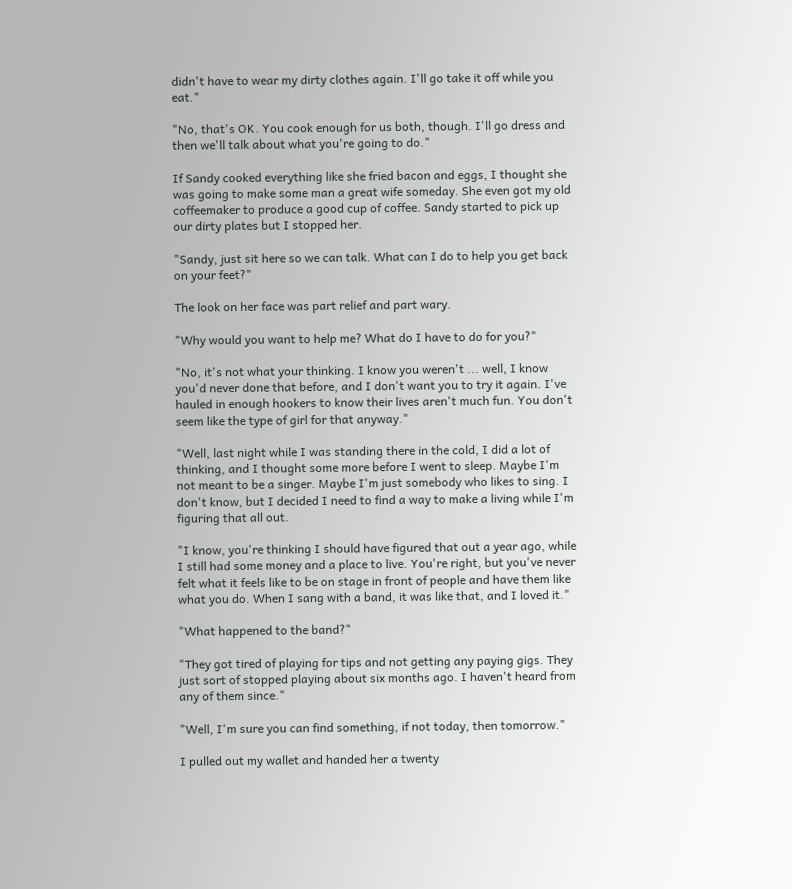didn't have to wear my dirty clothes again. I'll go take it off while you eat."

"No, that's OK. You cook enough for us both, though. I'll go dress and then we'll talk about what you're going to do."

If Sandy cooked everything like she fried bacon and eggs, I thought she was going to make some man a great wife someday. She even got my old coffeemaker to produce a good cup of coffee. Sandy started to pick up our dirty plates but I stopped her.

"Sandy, just sit here so we can talk. What can I do to help you get back on your feet?"

The look on her face was part relief and part wary.

"Why would you want to help me? What do I have to do for you?"

"No, it's not what your thinking. I know you weren't ... well, I know you'd never done that before, and I don't want you to try it again. I've hauled in enough hookers to know their lives aren't much fun. You don't seem like the type of girl for that anyway."

"Well, last night while I was standing there in the cold, I did a lot of thinking, and I thought some more before I went to sleep. Maybe I'm not meant to be a singer. Maybe I'm just somebody who likes to sing. I don't know, but I decided I need to find a way to make a living while I'm figuring that all out.

"I know, you're thinking I should have figured that out a year ago, while I still had some money and a place to live. You're right, but you've never felt what it feels like to be on stage in front of people and have them like what you do. When I sang with a band, it was like that, and I loved it."

"What happened to the band?"

"They got tired of playing for tips and not getting any paying gigs. They just sort of stopped playing about six months ago. I haven't heard from any of them since."

"Well, I'm sure you can find something, if not today, then tomorrow."

I pulled out my wallet and handed her a twenty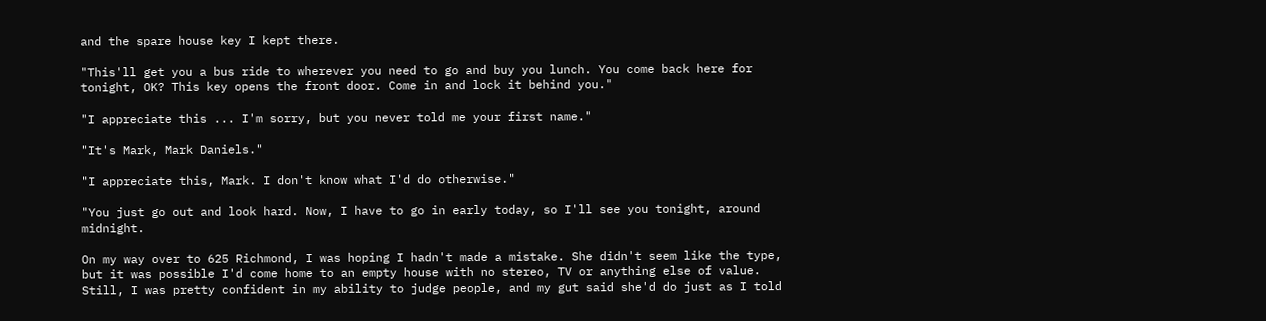and the spare house key I kept there.

"This'll get you a bus ride to wherever you need to go and buy you lunch. You come back here for tonight, OK? This key opens the front door. Come in and lock it behind you."

"I appreciate this ... I'm sorry, but you never told me your first name."

"It's Mark, Mark Daniels."

"I appreciate this, Mark. I don't know what I'd do otherwise."

"You just go out and look hard. Now, I have to go in early today, so I'll see you tonight, around midnight.

On my way over to 625 Richmond, I was hoping I hadn't made a mistake. She didn't seem like the type, but it was possible I'd come home to an empty house with no stereo, TV or anything else of value. Still, I was pretty confident in my ability to judge people, and my gut said she'd do just as I told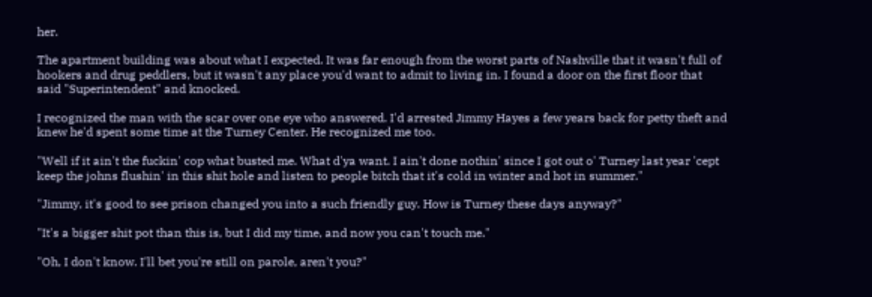her.

The apartment building was about what I expected. It was far enough from the worst parts of Nashville that it wasn't full of hookers and drug peddlers, but it wasn't any place you'd want to admit to living in. I found a door on the first floor that said "Superintendent" and knocked.

I recognized the man with the scar over one eye who answered. I'd arrested Jimmy Hayes a few years back for petty theft and knew he'd spent some time at the Turney Center. He recognized me too.

"Well if it ain't the fuckin' cop what busted me. What d'ya want. I ain't done nothin' since I got out o' Turney last year 'cept keep the johns flushin' in this shit hole and listen to people bitch that it's cold in winter and hot in summer."

"Jimmy, it's good to see prison changed you into a such friendly guy. How is Turney these days anyway?"

"It's a bigger shit pot than this is, but I did my time, and now you can't touch me."

"Oh, I don't know. I'll bet you're still on parole, aren't you?"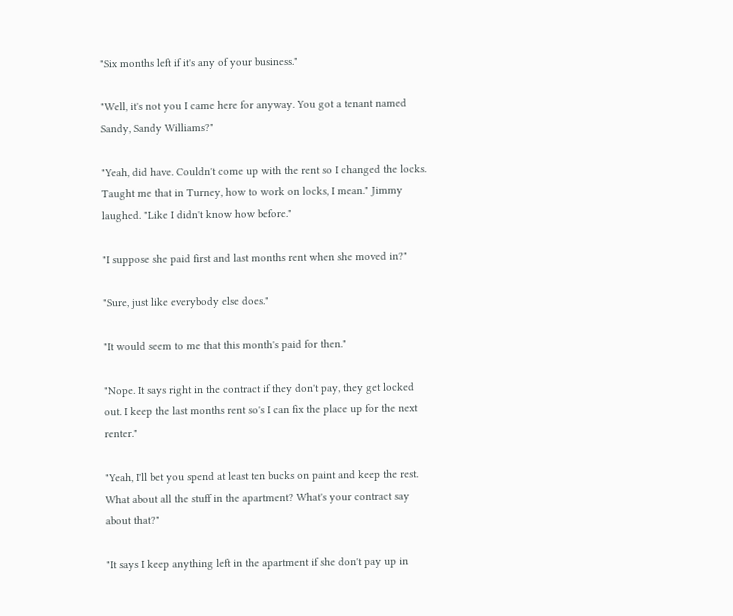"Six months left if it's any of your business."

"Well, it's not you I came here for anyway. You got a tenant named Sandy, Sandy Williams?"

"Yeah, did have. Couldn't come up with the rent so I changed the locks. Taught me that in Turney, how to work on locks, I mean." Jimmy laughed. "Like I didn't know how before."

"I suppose she paid first and last months rent when she moved in?"

"Sure, just like everybody else does."

"It would seem to me that this month's paid for then."

"Nope. It says right in the contract if they don't pay, they get locked out. I keep the last months rent so's I can fix the place up for the next renter."

"Yeah, I'll bet you spend at least ten bucks on paint and keep the rest. What about all the stuff in the apartment? What's your contract say about that?"

"It says I keep anything left in the apartment if she don't pay up in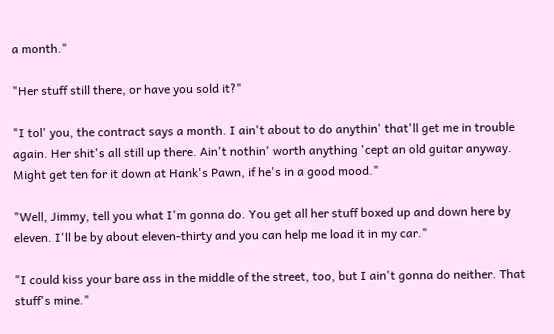a month."

"Her stuff still there, or have you sold it?"

"I tol' you, the contract says a month. I ain't about to do anythin' that'll get me in trouble again. Her shit's all still up there. Ain't nothin' worth anything 'cept an old guitar anyway. Might get ten for it down at Hank's Pawn, if he's in a good mood."

"Well, Jimmy, tell you what I'm gonna do. You get all her stuff boxed up and down here by eleven. I'll be by about eleven-thirty and you can help me load it in my car."

"I could kiss your bare ass in the middle of the street, too, but I ain't gonna do neither. That stuff's mine."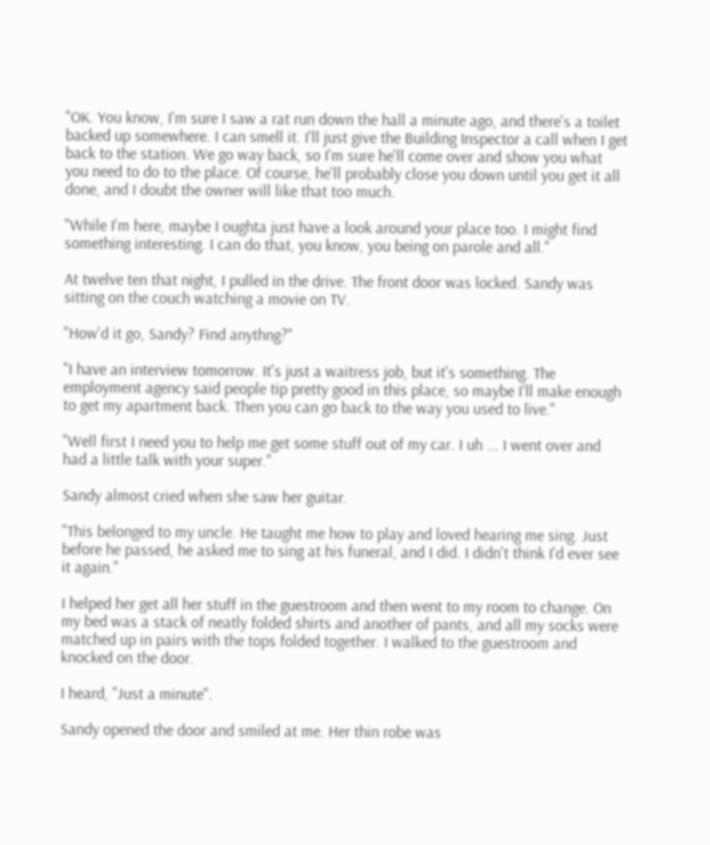"OK. You know, I'm sure I saw a rat run down the hall a minute ago, and there's a toilet backed up somewhere. I can smell it. I'll just give the Building Inspector a call when I get back to the station. We go way back, so I'm sure he'll come over and show you what you need to do to the place. Of course, he'll probably close you down until you get it all done, and I doubt the owner will like that too much.

"While I'm here, maybe I oughta just have a look around your place too. I might find something interesting. I can do that, you know, you being on parole and all."

At twelve ten that night, I pulled in the drive. The front door was locked. Sandy was sitting on the couch watching a movie on TV.

"How'd it go, Sandy? Find anythng?"

"I have an interview tomorrow. It's just a waitress job, but it's something. The employment agency said people tip pretty good in this place, so maybe I'll make enough to get my apartment back. Then you can go back to the way you used to live."

"Well first I need you to help me get some stuff out of my car. I uh ... I went over and had a little talk with your super."

Sandy almost cried when she saw her guitar.

"This belonged to my uncle. He taught me how to play and loved hearing me sing. Just before he passed, he asked me to sing at his funeral, and I did. I didn't think I'd ever see it again."

I helped her get all her stuff in the guestroom and then went to my room to change. On my bed was a stack of neatly folded shirts and another of pants, and all my socks were matched up in pairs with the tops folded together. I walked to the guestroom and knocked on the door.

I heard, "Just a minute".

Sandy opened the door and smiled at me. Her thin robe was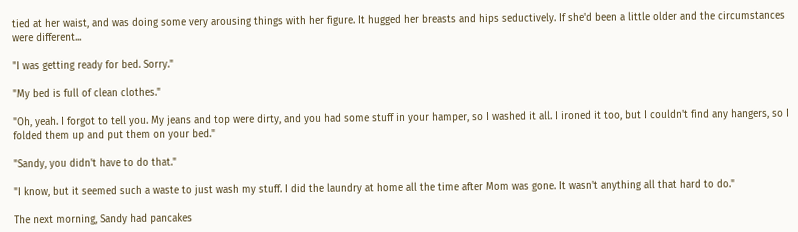tied at her waist, and was doing some very arousing things with her figure. It hugged her breasts and hips seductively. If she'd been a little older and the circumstances were different...

"I was getting ready for bed. Sorry."

"My bed is full of clean clothes."

"Oh, yeah. I forgot to tell you. My jeans and top were dirty, and you had some stuff in your hamper, so I washed it all. I ironed it too, but I couldn't find any hangers, so I folded them up and put them on your bed."

"Sandy, you didn't have to do that."

"I know, but it seemed such a waste to just wash my stuff. I did the laundry at home all the time after Mom was gone. It wasn't anything all that hard to do."

The next morning, Sandy had pancakes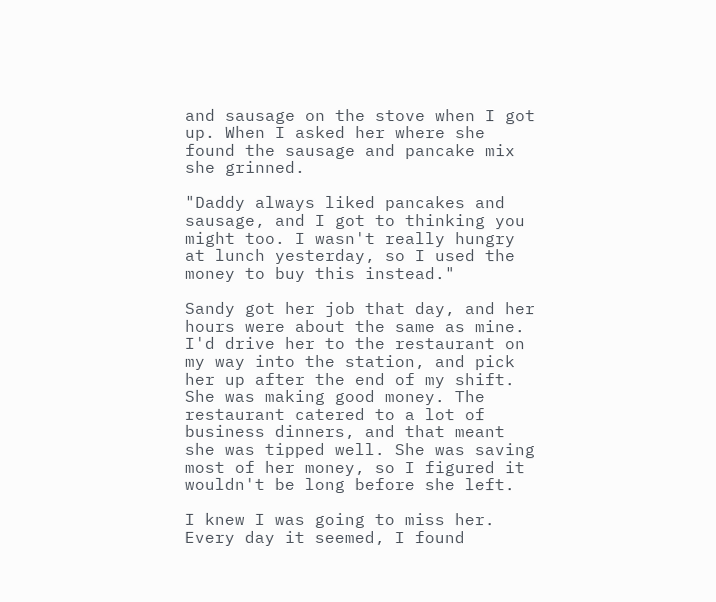and sausage on the stove when I got up. When I asked her where she found the sausage and pancake mix she grinned.

"Daddy always liked pancakes and sausage, and I got to thinking you might too. I wasn't really hungry at lunch yesterday, so I used the money to buy this instead."

Sandy got her job that day, and her hours were about the same as mine. I'd drive her to the restaurant on my way into the station, and pick her up after the end of my shift. She was making good money. The restaurant catered to a lot of business dinners, and that meant she was tipped well. She was saving most of her money, so I figured it wouldn't be long before she left.

I knew I was going to miss her. Every day it seemed, I found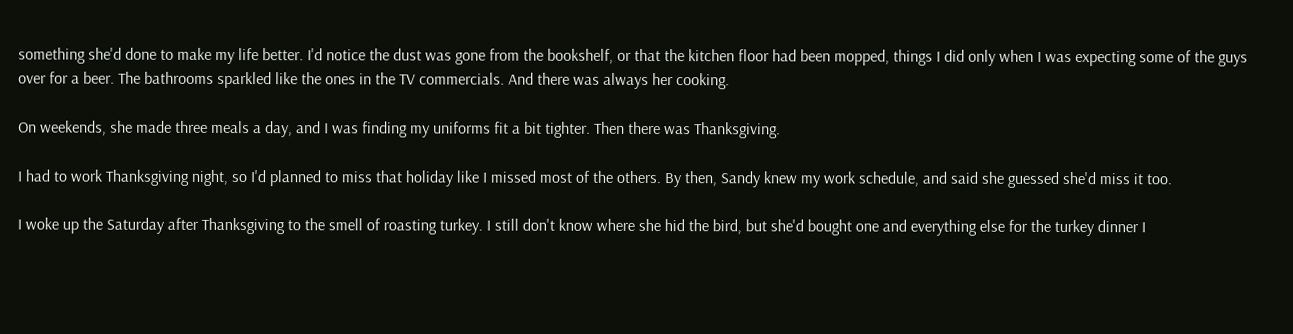something she'd done to make my life better. I'd notice the dust was gone from the bookshelf, or that the kitchen floor had been mopped, things I did only when I was expecting some of the guys over for a beer. The bathrooms sparkled like the ones in the TV commercials. And there was always her cooking.

On weekends, she made three meals a day, and I was finding my uniforms fit a bit tighter. Then there was Thanksgiving.

I had to work Thanksgiving night, so I'd planned to miss that holiday like I missed most of the others. By then, Sandy knew my work schedule, and said she guessed she'd miss it too.

I woke up the Saturday after Thanksgiving to the smell of roasting turkey. I still don't know where she hid the bird, but she'd bought one and everything else for the turkey dinner I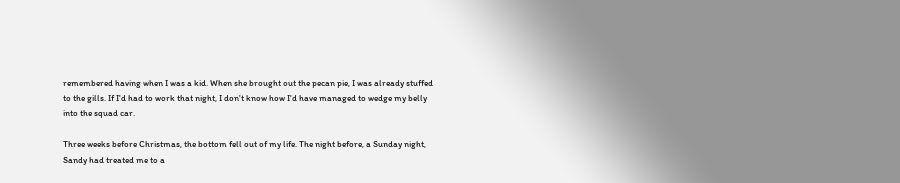remembered having when I was a kid. When she brought out the pecan pie, I was already stuffed to the gills. If I'd had to work that night, I don't know how I'd have managed to wedge my belly into the squad car.

Three weeks before Christmas, the bottom fell out of my life. The night before, a Sunday night, Sandy had treated me to a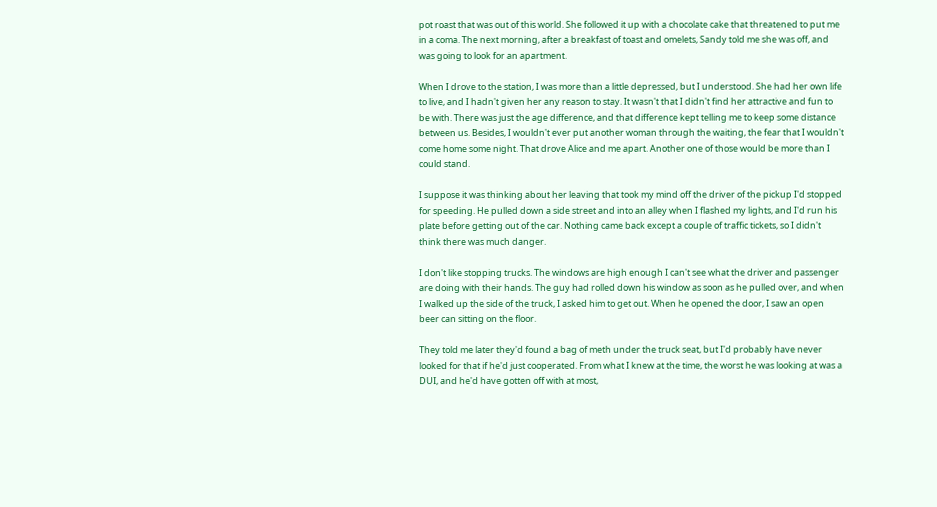pot roast that was out of this world. She followed it up with a chocolate cake that threatened to put me in a coma. The next morning, after a breakfast of toast and omelets, Sandy told me she was off, and was going to look for an apartment.

When I drove to the station, I was more than a little depressed, but I understood. She had her own life to live, and I hadn't given her any reason to stay. It wasn't that I didn't find her attractive and fun to be with. There was just the age difference, and that difference kept telling me to keep some distance between us. Besides, I wouldn't ever put another woman through the waiting, the fear that I wouldn't come home some night. That drove Alice and me apart. Another one of those would be more than I could stand.

I suppose it was thinking about her leaving that took my mind off the driver of the pickup I'd stopped for speeding. He pulled down a side street and into an alley when I flashed my lights, and I'd run his plate before getting out of the car. Nothing came back except a couple of traffic tickets, so I didn't think there was much danger.

I don't like stopping trucks. The windows are high enough I can't see what the driver and passenger are doing with their hands. The guy had rolled down his window as soon as he pulled over, and when I walked up the side of the truck, I asked him to get out. When he opened the door, I saw an open beer can sitting on the floor.

They told me later they'd found a bag of meth under the truck seat, but I'd probably have never looked for that if he'd just cooperated. From what I knew at the time, the worst he was looking at was a DUI, and he'd have gotten off with at most,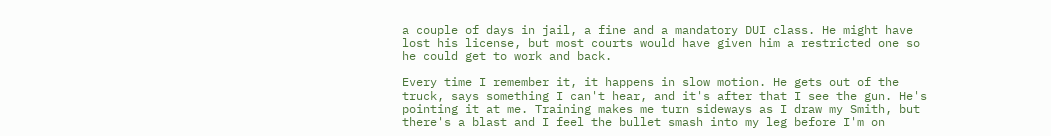a couple of days in jail, a fine and a mandatory DUI class. He might have lost his license, but most courts would have given him a restricted one so he could get to work and back.

Every time I remember it, it happens in slow motion. He gets out of the truck, says something I can't hear, and it's after that I see the gun. He's pointing it at me. Training makes me turn sideways as I draw my Smith, but there's a blast and I feel the bullet smash into my leg before I'm on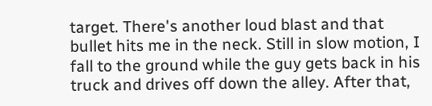target. There's another loud blast and that bullet hits me in the neck. Still in slow motion, I fall to the ground while the guy gets back in his truck and drives off down the alley. After that,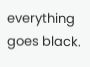everything goes black.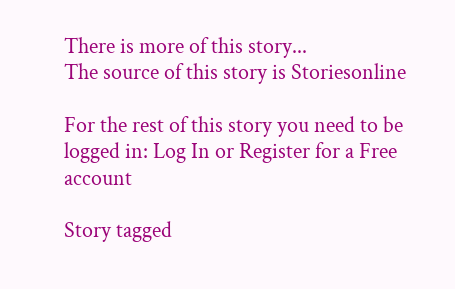There is more of this story...
The source of this story is Storiesonline

For the rest of this story you need to be logged in: Log In or Register for a Free account

Story tagged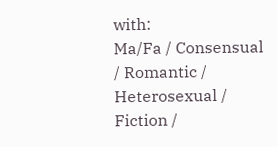with:
Ma/Fa / Consensual / Romantic / Heterosexual / Fiction /